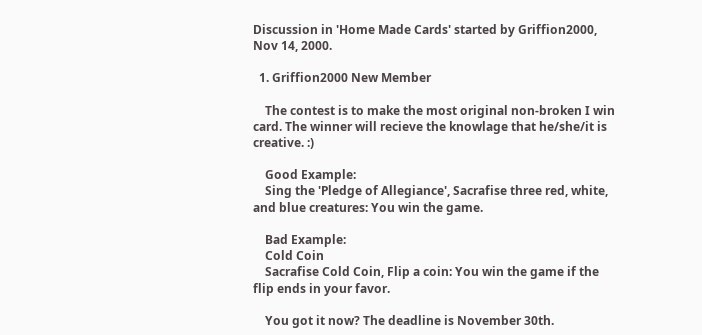Discussion in 'Home Made Cards' started by Griffion2000, Nov 14, 2000.

  1. Griffion2000 New Member

    The contest is to make the most original non-broken I win card. The winner will recieve the knowlage that he/she/it is creative. :)

    Good Example:
    Sing the 'Pledge of Allegiance', Sacrafise three red, white, and blue creatures: You win the game.

    Bad Example:
    Cold Coin
    Sacrafise Cold Coin, Flip a coin: You win the game if the flip ends in your favor.

    You got it now? The deadline is November 30th.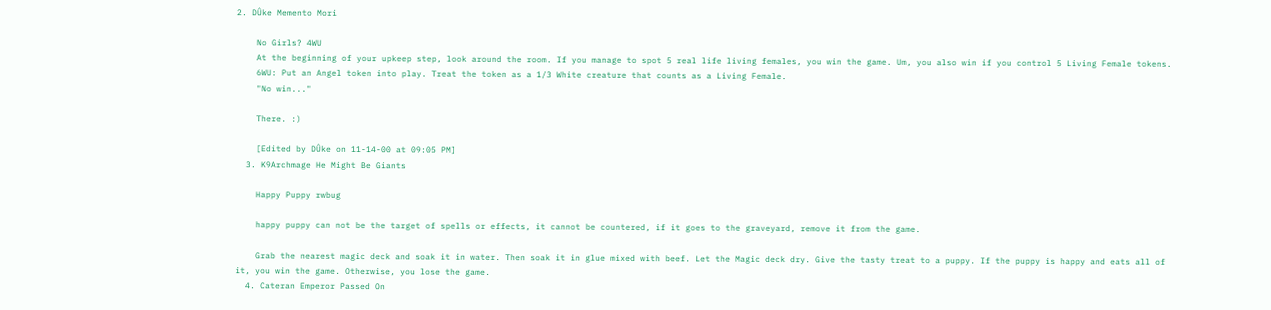2. DÛke Memento Mori

    No Girls? 4WU
    At the beginning of your upkeep step, look around the room. If you manage to spot 5 real life living females, you win the game. Um, you also win if you control 5 Living Female tokens.
    6WU: Put an Angel token into play. Treat the token as a 1/3 White creature that counts as a Living Female.
    "No win..."

    There. :)

    [Edited by DÛke on 11-14-00 at 09:05 PM]
  3. K9Archmage He Might Be Giants

    Happy Puppy rwbug

    happy puppy can not be the target of spells or effects, it cannot be countered, if it goes to the graveyard, remove it from the game.

    Grab the nearest magic deck and soak it in water. Then soak it in glue mixed with beef. Let the Magic deck dry. Give the tasty treat to a puppy. If the puppy is happy and eats all of it, you win the game. Otherwise, you lose the game.
  4. Cateran Emperor Passed On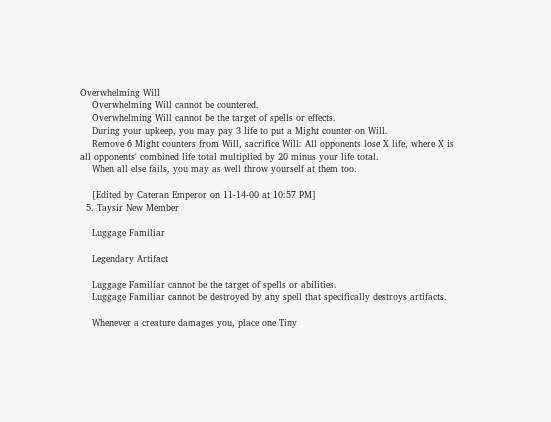Overwhelming Will
    Overwhelming Will cannot be countered.
    Overwhelming Will cannot be the target of spells or effects.
    During your upkeep, you may pay 3 life to put a Might counter on Will.
    Remove 6 Might counters from Will, sacrifice Will: All opponents lose X life, where X is all opponents' combined life total multiplied by 20 minus your life total.
    When all else fails, you may as well throw yourself at them too.

    [Edited by Cateran Emperor on 11-14-00 at 10:57 PM]
  5. Taysir New Member

    Luggage Familiar

    Legendary Artifact

    Luggage Familiar cannot be the target of spells or abilities.
    Luggage Familiar cannot be destroyed by any spell that specifically destroys artifacts.

    Whenever a creature damages you, place one Tiny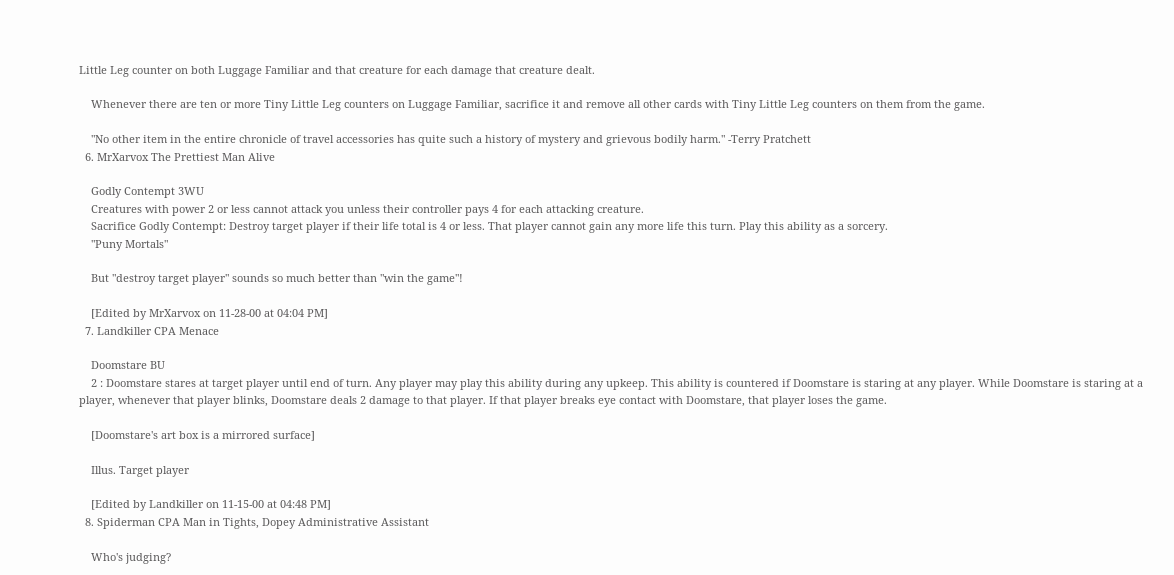Little Leg counter on both Luggage Familiar and that creature for each damage that creature dealt.

    Whenever there are ten or more Tiny Little Leg counters on Luggage Familiar, sacrifice it and remove all other cards with Tiny Little Leg counters on them from the game.

    "No other item in the entire chronicle of travel accessories has quite such a history of mystery and grievous bodily harm." -Terry Pratchett
  6. MrXarvox The Prettiest Man Alive

    Godly Contempt 3WU
    Creatures with power 2 or less cannot attack you unless their controller pays 4 for each attacking creature.
    Sacrifice Godly Contempt: Destroy target player if their life total is 4 or less. That player cannot gain any more life this turn. Play this ability as a sorcery.
    "Puny Mortals"

    But "destroy target player" sounds so much better than "win the game"!

    [Edited by MrXarvox on 11-28-00 at 04:04 PM]
  7. Landkiller CPA Menace

    Doomstare BU
    2 : Doomstare stares at target player until end of turn. Any player may play this ability during any upkeep. This ability is countered if Doomstare is staring at any player. While Doomstare is staring at a player, whenever that player blinks, Doomstare deals 2 damage to that player. If that player breaks eye contact with Doomstare, that player loses the game.

    [Doomstare's art box is a mirrored surface]

    Illus. Target player

    [Edited by Landkiller on 11-15-00 at 04:48 PM]
  8. Spiderman CPA Man in Tights, Dopey Administrative Assistant

    Who's judging?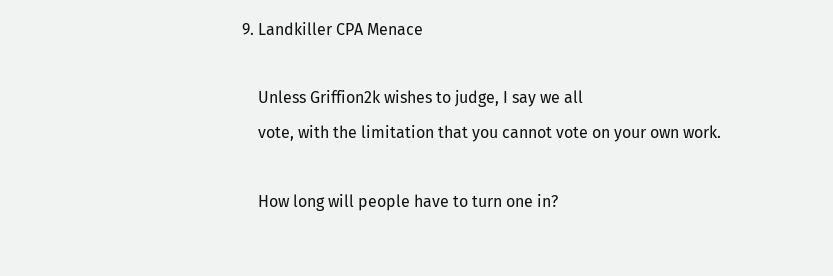9. Landkiller CPA Menace

    Unless Griffion2k wishes to judge, I say we all
    vote, with the limitation that you cannot vote on your own work.

    How long will people have to turn one in?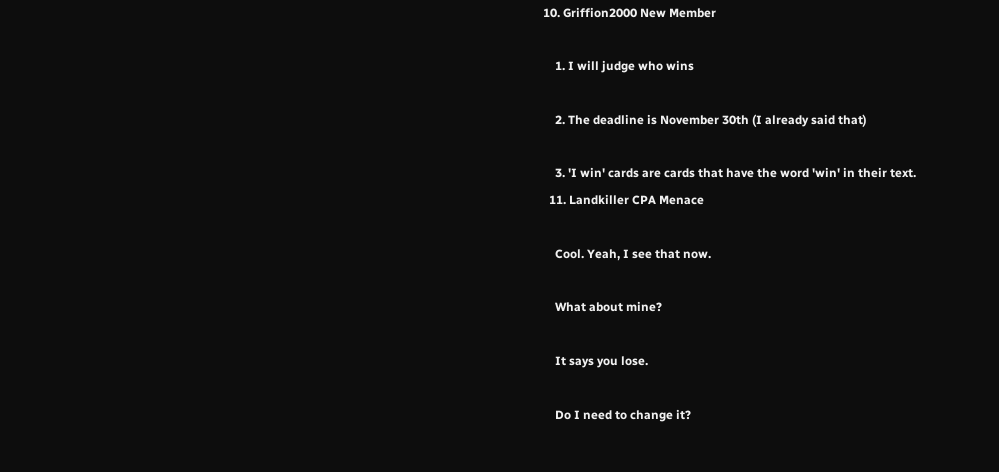10. Griffion2000 New Member

    1. I will judge who wins

    2. The deadline is November 30th (I already said that)

    3. 'I win' cards are cards that have the word 'win' in their text.
  11. Landkiller CPA Menace

    Cool. Yeah, I see that now.

    What about mine?

    It says you lose.

    Do I need to change it?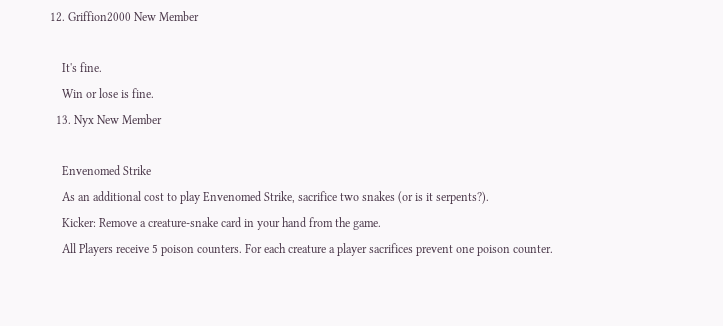12. Griffion2000 New Member

    It's fine.
    Win or lose is fine.
  13. Nyx New Member

    Envenomed Strike
    As an additional cost to play Envenomed Strike, sacrifice two snakes (or is it serpents?).
    Kicker: Remove a creature-snake card in your hand from the game.
    All Players receive 5 poison counters. For each creature a player sacrifices prevent one poison counter.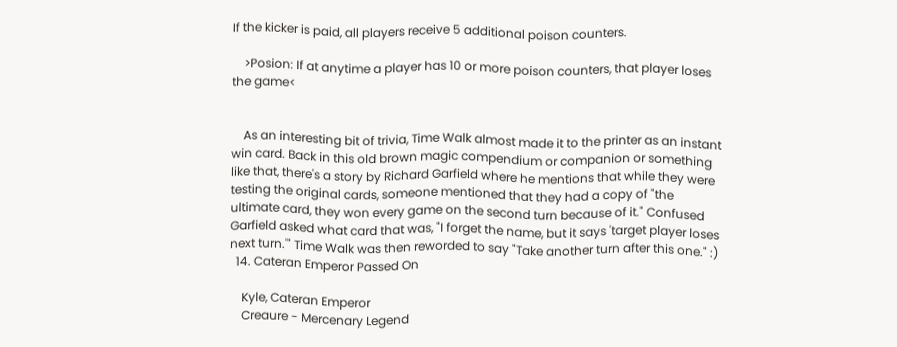If the kicker is paid, all players receive 5 additional poison counters.

    >Posion: If at anytime a player has 10 or more poison counters, that player loses the game<


    As an interesting bit of trivia, Time Walk almost made it to the printer as an instant win card. Back in this old brown magic compendium or companion or something like that, there's a story by Richard Garfield where he mentions that while they were testing the original cards, someone mentioned that they had a copy of "the ultimate card, they won every game on the second turn because of it." Confused Garfield asked what card that was, "I forget the name, but it says 'target player loses next turn.'" Time Walk was then reworded to say "Take another turn after this one." :)
  14. Cateran Emperor Passed On

    Kyle, Cateran Emperor
    Creaure - Mercenary Legend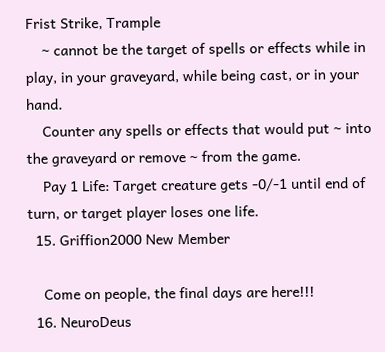Frist Strike, Trample
    ~ cannot be the target of spells or effects while in play, in your graveyard, while being cast, or in your hand.
    Counter any spells or effects that would put ~ into the graveyard or remove ~ from the game.
    Pay 1 Life: Target creature gets -0/-1 until end of turn, or target player loses one life.
  15. Griffion2000 New Member

    Come on people, the final days are here!!!
  16. NeuroDeus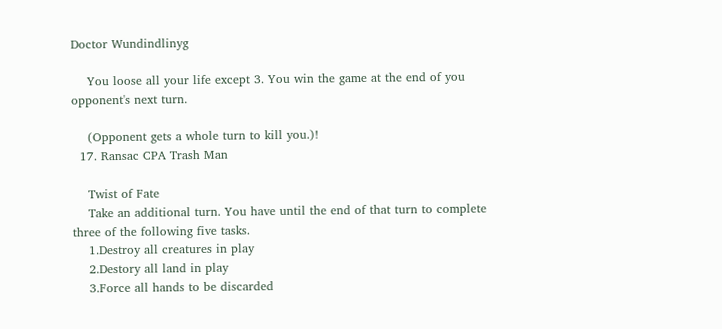Doctor Wundindlinyg

    You loose all your life except 3. You win the game at the end of you opponent's next turn.

    (Opponent gets a whole turn to kill you.)!
  17. Ransac CPA Trash Man

    Twist of Fate
    Take an additional turn. You have until the end of that turn to complete three of the following five tasks.
    1.Destroy all creatures in play
    2.Destory all land in play
    3.Force all hands to be discarded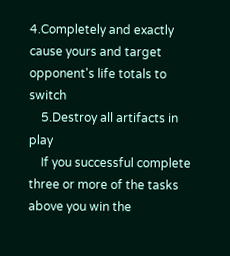4.Completely and exactly cause yours and target opponent's life totals to switch
    5.Destroy all artifacts in play
    If you successful complete three or more of the tasks above you win the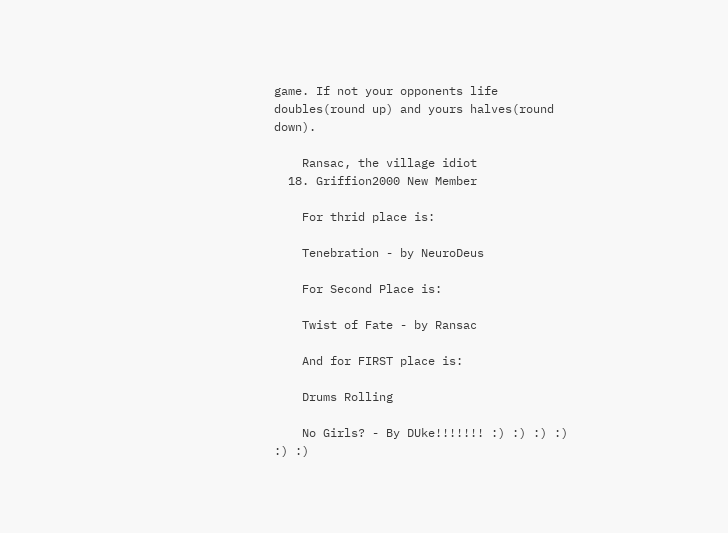game. If not your opponents life doubles(round up) and yours halves(round down).

    Ransac, the village idiot
  18. Griffion2000 New Member

    For thrid place is:

    Tenebration - by NeuroDeus

    For Second Place is:

    Twist of Fate - by Ransac

    And for FIRST place is:

    Drums Rolling

    No Girls? - By DUke!!!!!!! :) :) :) :) :) :)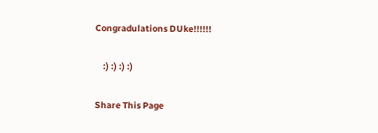Congradulations DUke!!!!!!

    :) :) :) :)

Share This Page